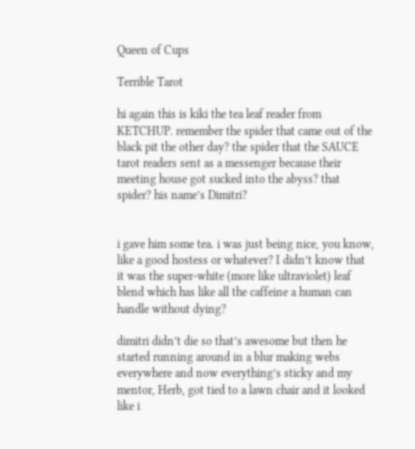Queen of Cups

Terrible Tarot

hi again this is kiki the tea leaf reader from KETCHUP. remember the spider that came out of the black pit the other day? the spider that the SAUCE tarot readers sent as a messenger because their meeting house got sucked into the abyss? that spider? his name’s Dimitri?


i gave him some tea. i was just being nice, you know, like a good hostess or whatever? I didn’t know that it was the super-white (more like ultraviolet) leaf blend which has like all the caffeine a human can handle without dying?

dimitri didn’t die so that’s awesome but then he started running around in a blur making webs everywhere and now everything’s sticky and my mentor, Herb, got tied to a lawn chair and it looked like i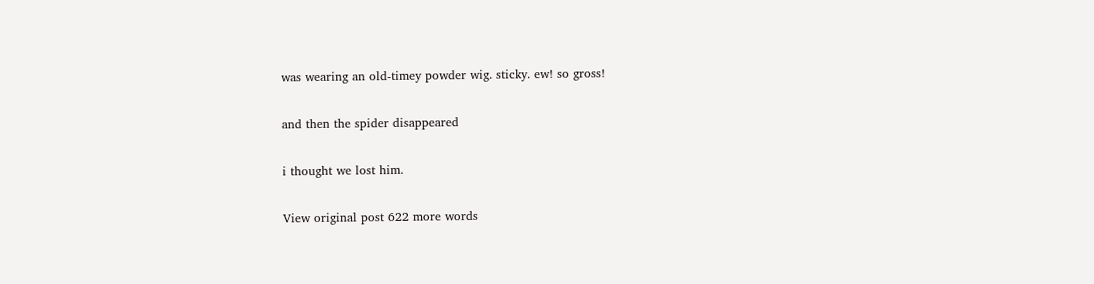was wearing an old-timey powder wig. sticky. ew! so gross!

and then the spider disappeared

i thought we lost him.

View original post 622 more words